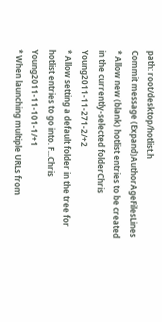path: root/desktop/hotlist.h
Commit message (Expand)AuthorAgeFilesLines
* Allow new (blank) hotlist entries to be created in the currently-selected folderChris Young2011-11-271-2/+2
* Allow setting a default folder in the tree for hotlist entries to go into. F...Chris Young2011-11-101-1/+1
* When launching multiple URLs from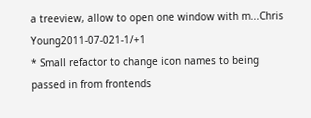a treeview, allow to open one window with m...Chris Young2011-07-021-1/+1
* Small refactor to change icon names to being passed in from frontends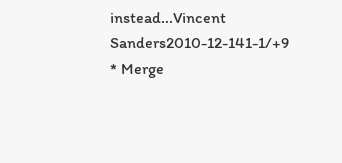instead...Vincent Sanders2010-12-141-1/+9
* Merge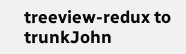treeview-redux to trunkJohn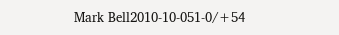Mark Bell2010-10-051-0/+54